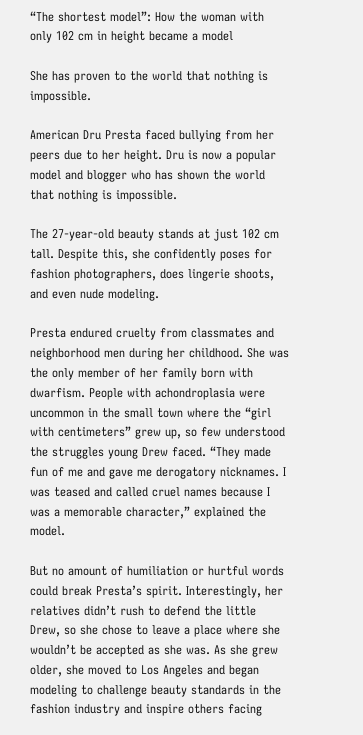“The shortest model”: How the woman with only 102 cm in height became a model

She has proven to the world that nothing is impossible.

American Dru Presta faced bullying from her peers due to her height. Dru is now a popular model and blogger who has shown the world that nothing is impossible.

The 27-year-old beauty stands at just 102 cm tall. Despite this, she confidently poses for fashion photographers, does lingerie shoots, and even nude modeling.

Presta endured cruelty from classmates and neighborhood men during her childhood. She was the only member of her family born with dwarfism. People with achondroplasia were uncommon in the small town where the “girl with centimeters” grew up, so few understood the struggles young Drew faced. “They made fun of me and gave me derogatory nicknames. I was teased and called cruel names because I was a memorable character,” explained the model.

But no amount of humiliation or hurtful words could break Presta’s spirit. Interestingly, her relatives didn’t rush to defend the little Drew, so she chose to leave a place where she wouldn’t be accepted as she was. As she grew older, she moved to Los Angeles and began modeling to challenge beauty standards in the fashion industry and inspire others facing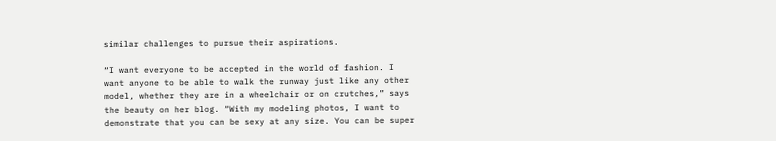similar challenges to pursue their aspirations.

“I want everyone to be accepted in the world of fashion. I want anyone to be able to walk the runway just like any other model, whether they are in a wheelchair or on crutches,” says the beauty on her blog. “With my modeling photos, I want to demonstrate that you can be sexy at any size. You can be super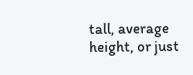tall, average height, or just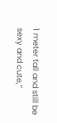1 meter tall and still be sexy and cute,”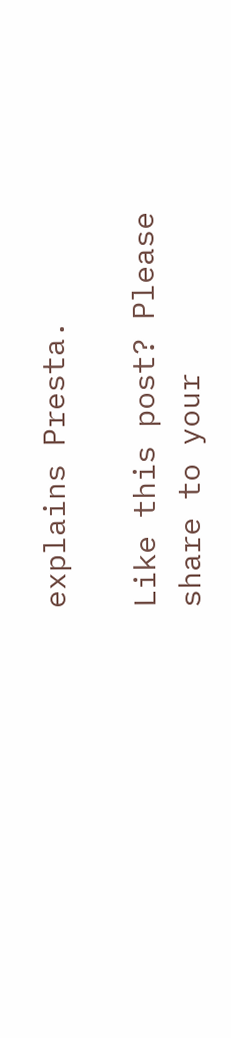explains Presta.

Like this post? Please share to your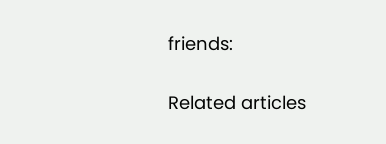friends:


Related articles